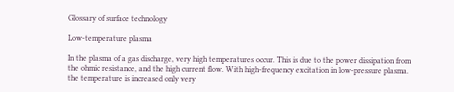Glossary of surface technology

Low-temperature plasma

In the plasma of a gas discharge, very high temperatures occur. This is due to the power dissipation from the ohmic resistance, and the high current flow. With high-frequency excitation in low-pressure plasma. the temperature is increased only very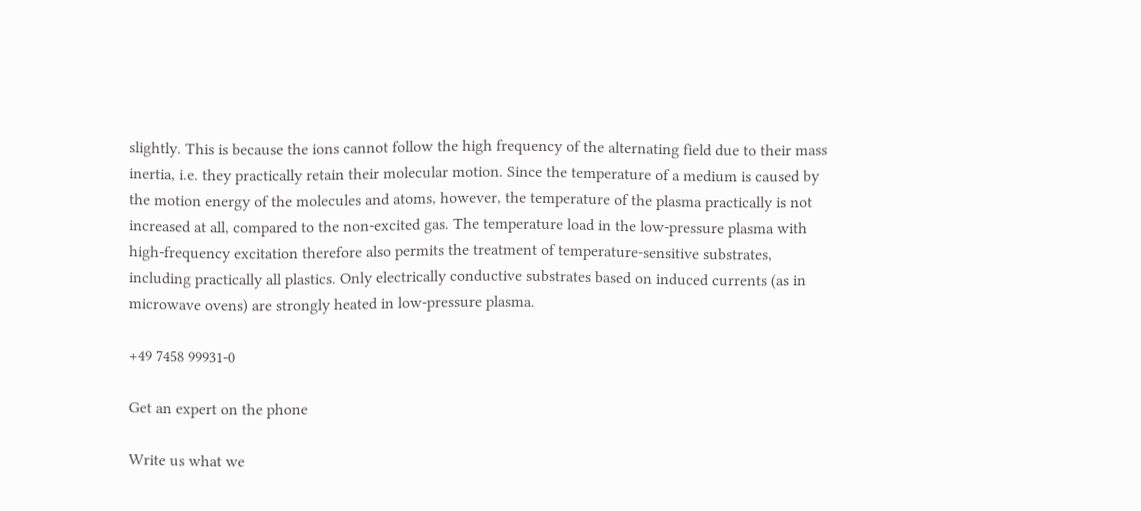slightly. This is because the ions cannot follow the high frequency of the alternating field due to their mass inertia, i.e. they practically retain their molecular motion. Since the temperature of a medium is caused by the motion energy of the molecules and atoms, however, the temperature of the plasma practically is not increased at all, compared to the non-excited gas. The temperature load in the low-pressure plasma with high-frequency excitation therefore also permits the treatment of temperature-sensitive substrates, including practically all plastics. Only electrically conductive substrates based on induced currents (as in microwave ovens) are strongly heated in low-pressure plasma.

+49 7458 99931-0

Get an expert on the phone

Write us what we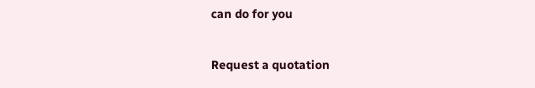can do for you

Request a quotation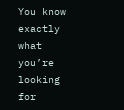You know exactly what you’re looking for